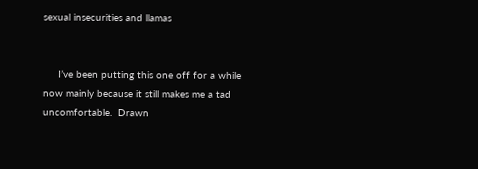sexual insecurities and llamas


     I’ve been putting this one off for a while now mainly because it still makes me a tad uncomfortable.  Drawn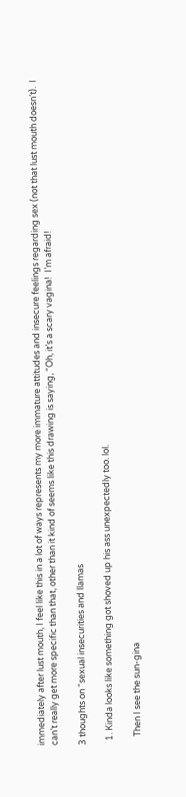immediately after lust mouth, I feel like this in a lot of ways represents my more immature attitudes and insecure feelings regarding sex (not that lust mouth doesn’t).  I can’t really get more specific than that, other than it kind of seems like this drawing is saying, “Oh, it’s a scary vagina!  I’m afraid!

3 thoughts on “sexual insecurities and llamas

  1. Kinda looks like something got shoved up his ass unexpectedly too. lol.

    Then I see the sun-gina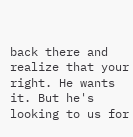back there and realize that your right. He wants it. But he's looking to us for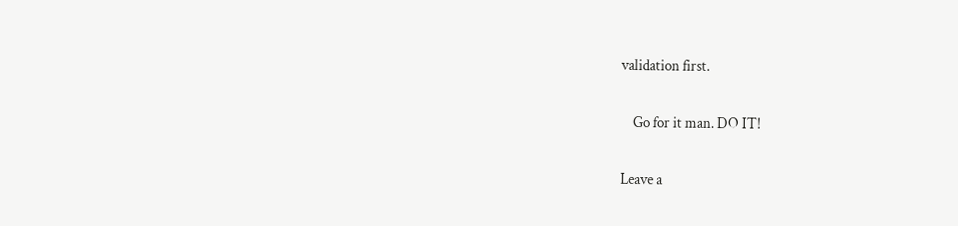validation first.

    Go for it man. DO IT!

Leave a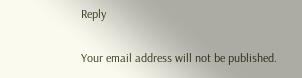Reply

Your email address will not be published.